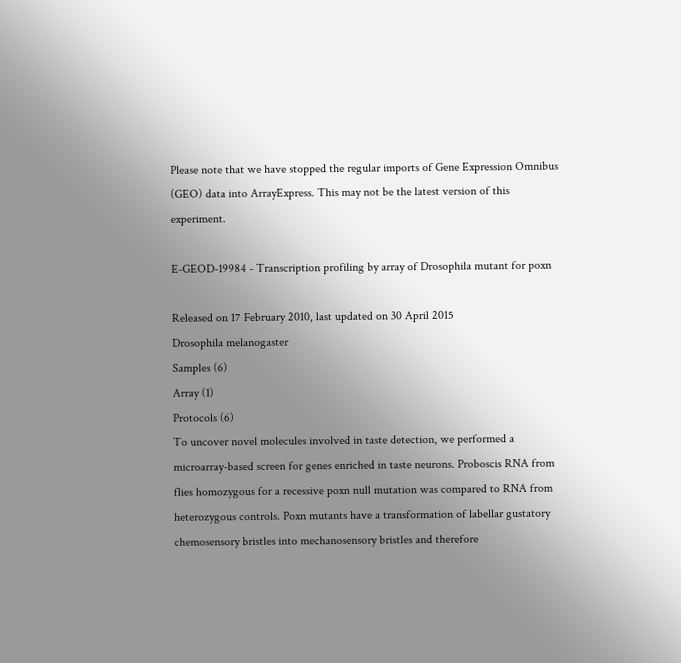Please note that we have stopped the regular imports of Gene Expression Omnibus (GEO) data into ArrayExpress. This may not be the latest version of this experiment.

E-GEOD-19984 - Transcription profiling by array of Drosophila mutant for poxn

Released on 17 February 2010, last updated on 30 April 2015
Drosophila melanogaster
Samples (6)
Array (1)
Protocols (6)
To uncover novel molecules involved in taste detection, we performed a microarray-based screen for genes enriched in taste neurons. Proboscis RNA from flies homozygous for a recessive poxn null mutation was compared to RNA from heterozygous controls. Poxn mutants have a transformation of labellar gustatory chemosensory bristles into mechanosensory bristles and therefore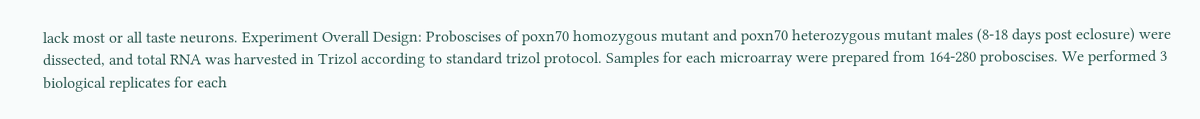lack most or all taste neurons. Experiment Overall Design: Proboscises of poxn70 homozygous mutant and poxn70 heterozygous mutant males (8-18 days post eclosure) were dissected, and total RNA was harvested in Trizol according to standard trizol protocol. Samples for each microarray were prepared from 164-280 proboscises. We performed 3 biological replicates for each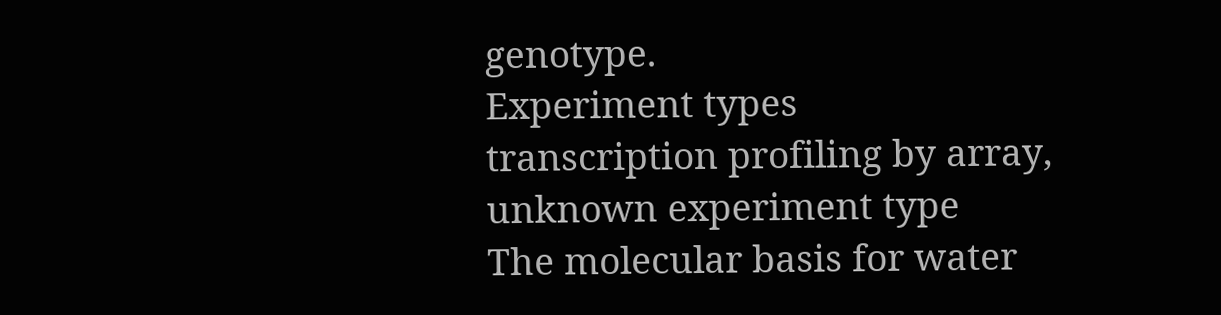genotype.
Experiment types
transcription profiling by array, unknown experiment type
The molecular basis for water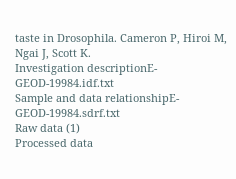taste in Drosophila. Cameron P, Hiroi M, Ngai J, Scott K.
Investigation descriptionE-GEOD-19984.idf.txt
Sample and data relationshipE-GEOD-19984.sdrf.txt
Raw data (1)
Processed data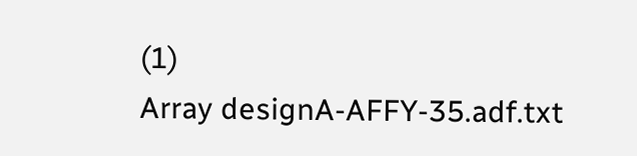(1)
Array designA-AFFY-35.adf.txt